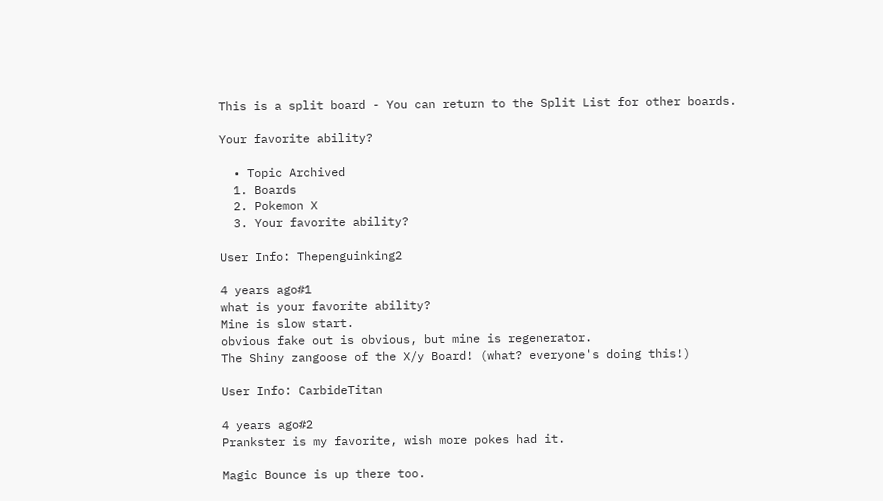This is a split board - You can return to the Split List for other boards.

Your favorite ability?

  • Topic Archived
  1. Boards
  2. Pokemon X
  3. Your favorite ability?

User Info: Thepenguinking2

4 years ago#1
what is your favorite ability?
Mine is slow start.
obvious fake out is obvious, but mine is regenerator.
The Shiny zangoose of the X/y Board! (what? everyone's doing this!)

User Info: CarbideTitan

4 years ago#2
Prankster is my favorite, wish more pokes had it.

Magic Bounce is up there too.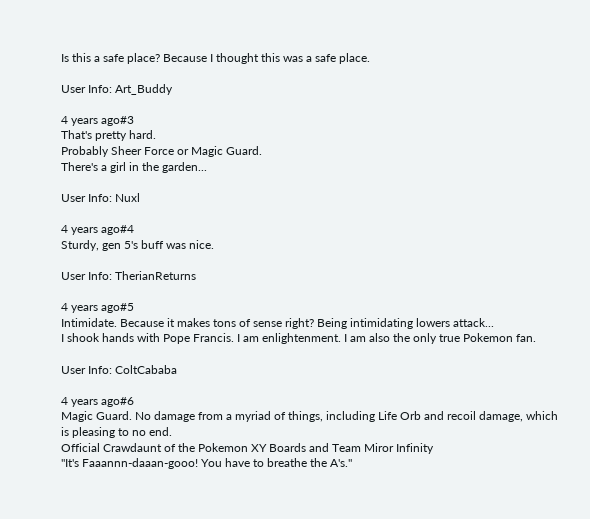Is this a safe place? Because I thought this was a safe place.

User Info: Art_Buddy

4 years ago#3
That's pretty hard.
Probably Sheer Force or Magic Guard.
There's a girl in the garden...

User Info: Nuxl

4 years ago#4
Sturdy, gen 5's buff was nice.

User Info: TherianReturns

4 years ago#5
Intimidate. Because it makes tons of sense right? Being intimidating lowers attack...
I shook hands with Pope Francis. I am enlightenment. I am also the only true Pokemon fan.

User Info: ColtCababa

4 years ago#6
Magic Guard. No damage from a myriad of things, including Life Orb and recoil damage, which is pleasing to no end.
Official Crawdaunt of the Pokemon XY Boards and Team Miror Infinity
"It's Faaannn-daaan-gooo! You have to breathe the A's."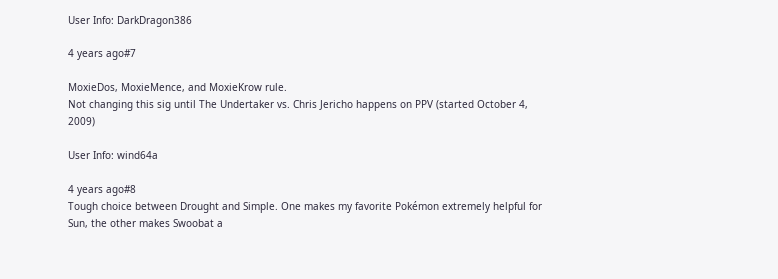User Info: DarkDragon386

4 years ago#7

MoxieDos, MoxieMence, and MoxieKrow rule.
Not changing this sig until The Undertaker vs. Chris Jericho happens on PPV (started October 4, 2009)

User Info: wind64a

4 years ago#8
Tough choice between Drought and Simple. One makes my favorite Pokémon extremely helpful for Sun, the other makes Swoobat a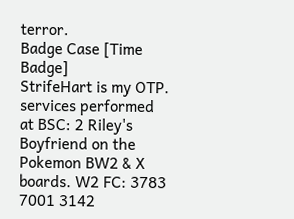terror.
Badge Case [Time Badge]
StrifeHart is my OTP. services performed at BSC: 2 Riley's Boyfriend on the Pokemon BW2 & X boards. W2 FC: 3783 7001 3142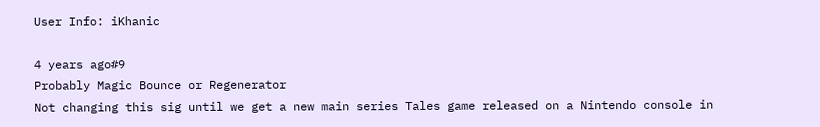User Info: iKhanic

4 years ago#9
Probably Magic Bounce or Regenerator
Not changing this sig until we get a new main series Tales game released on a Nintendo console in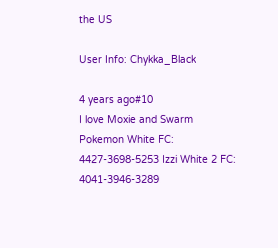the US

User Info: Chykka_Black

4 years ago#10
I love Moxie and Swarm
Pokemon White FC: 4427-3698-5253 Izzi White 2 FC: 4041-3946-3289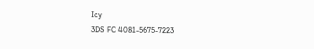Icy
3DS FC 4081-5675-7223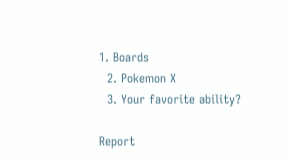1. Boards
  2. Pokemon X
  3. Your favorite ability?

Report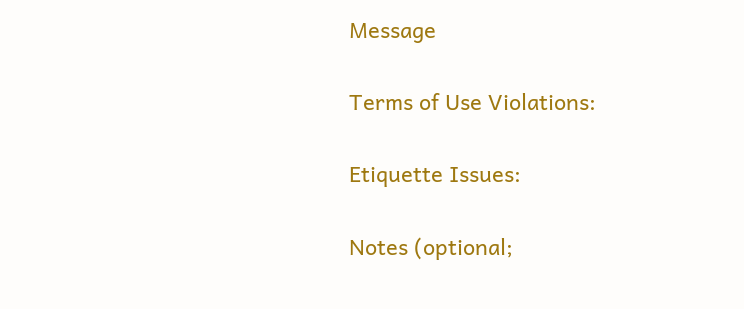Message

Terms of Use Violations:

Etiquette Issues:

Notes (optional;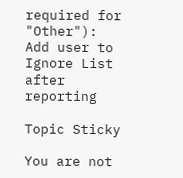required for "Other"):
Add user to Ignore List after reporting

Topic Sticky

You are not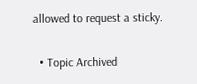allowed to request a sticky.

  • Topic Archived